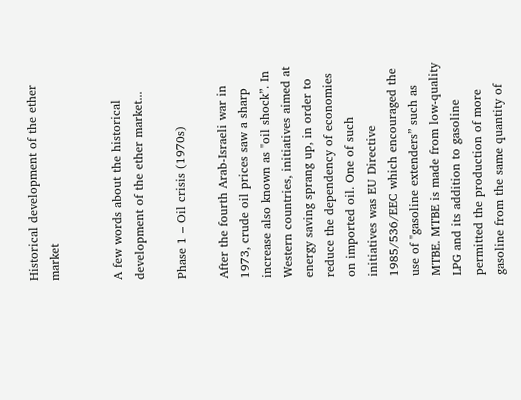Historical development of the ether market


A few words about the historical development of the ether market...

Phase 1 – Oil crisis (1970s)

After the fourth Arab-Israeli war in 1973, crude oil prices saw a sharp increase also known as "oil shock”. In Western countries, initiatives aimed at energy saving sprang up, in order to reduce the dependency of economies on imported oil. One of such initiatives was EU Directive 1985/536/EEC which encouraged the use of "gasoline extenders” such as MTBE. MTBE is made from low-quality LPG and its addition to gasoline permitted the production of more gasoline from the same quantity of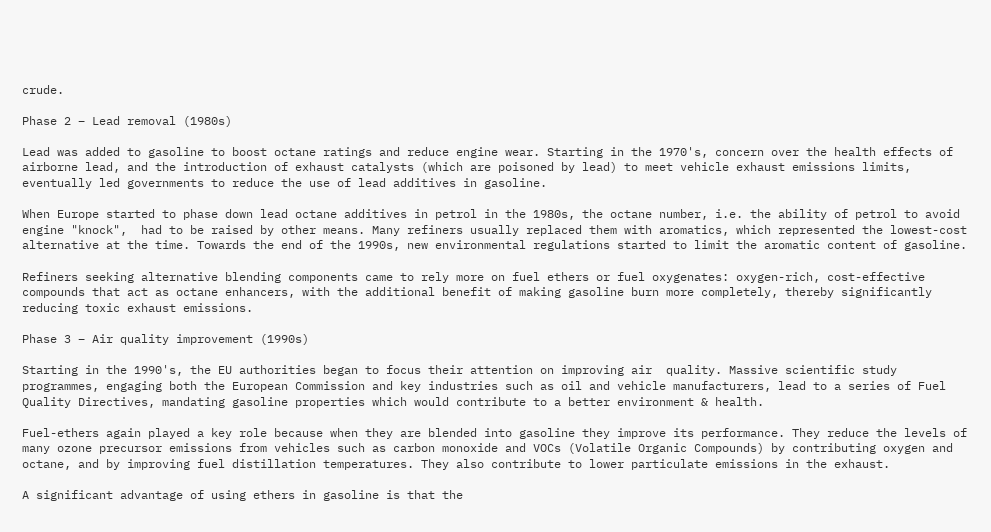crude.

Phase 2 – Lead removal (1980s)

Lead was added to gasoline to boost octane ratings and reduce engine wear. Starting in the 1970's, concern over the health effects of airborne lead, and the introduction of exhaust catalysts (which are poisoned by lead) to meet vehicle exhaust emissions limits, eventually led governments to reduce the use of lead additives in gasoline.

When Europe started to phase down lead octane additives in petrol in the 1980s, the octane number, i.e. the ability of petrol to avoid engine "knock",  had to be raised by other means. Many refiners usually replaced them with aromatics, which represented the lowest-cost alternative at the time. Towards the end of the 1990s, new environmental regulations started to limit the aromatic content of gasoline.

Refiners seeking alternative blending components came to rely more on fuel ethers or fuel oxygenates: oxygen-rich, cost-effective compounds that act as octane enhancers, with the additional benefit of making gasoline burn more completely, thereby significantly reducing toxic exhaust emissions.

Phase 3 – Air quality improvement (1990s)

Starting in the 1990's, the EU authorities began to focus their attention on improving air  quality. Massive scientific study programmes, engaging both the European Commission and key industries such as oil and vehicle manufacturers, lead to a series of Fuel Quality Directives, mandating gasoline properties which would contribute to a better environment & health.

Fuel-ethers again played a key role because when they are blended into gasoline they improve its performance. They reduce the levels of many ozone precursor emissions from vehicles such as carbon monoxide and VOCs (Volatile Organic Compounds) by contributing oxygen and octane, and by improving fuel distillation temperatures. They also contribute to lower particulate emissions in the exhaust.

A significant advantage of using ethers in gasoline is that the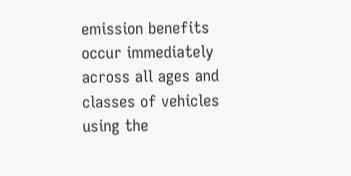emission benefits occur immediately across all ages and classes of vehicles using the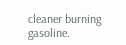cleaner burning gasoline.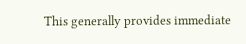This generally provides immediate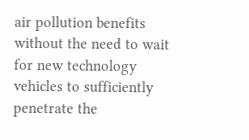air pollution benefits without the need to wait for new technology vehicles to sufficiently penetrate the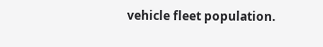vehicle fleet population.